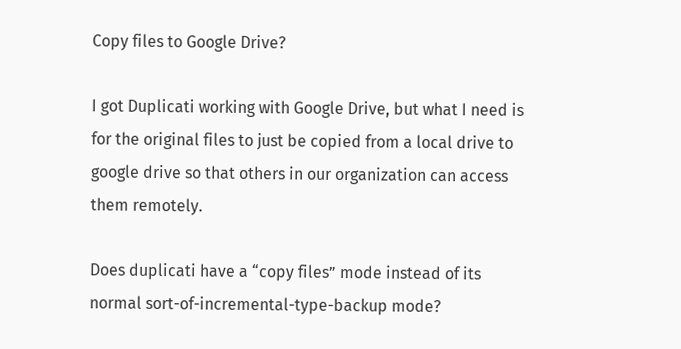Copy files to Google Drive?

I got Duplicati working with Google Drive, but what I need is for the original files to just be copied from a local drive to google drive so that others in our organization can access them remotely.

Does duplicati have a “copy files” mode instead of its normal sort-of-incremental-type-backup mode?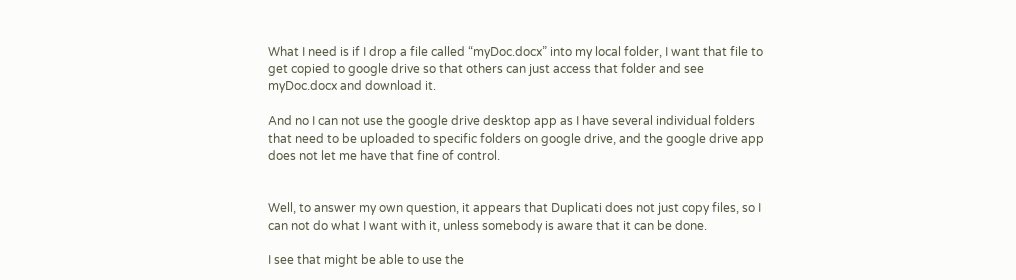What I need is if I drop a file called “myDoc.docx” into my local folder, I want that file to get copied to google drive so that others can just access that folder and see myDoc.docx and download it.

And no I can not use the google drive desktop app as I have several individual folders that need to be uploaded to specific folders on google drive, and the google drive app does not let me have that fine of control.


Well, to answer my own question, it appears that Duplicati does not just copy files, so I can not do what I want with it, unless somebody is aware that it can be done.

I see that might be able to use the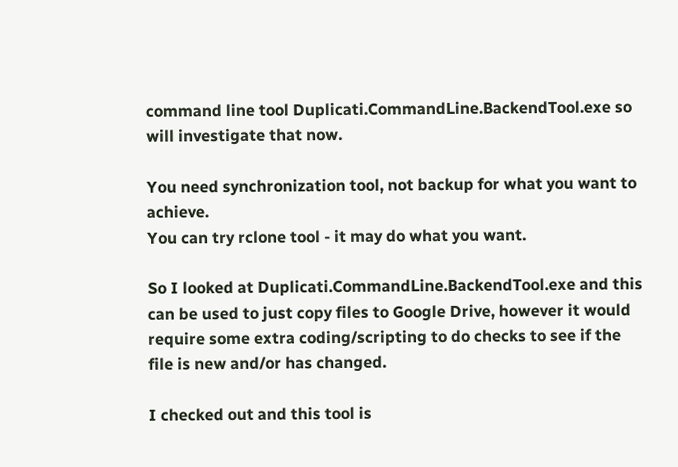command line tool Duplicati.CommandLine.BackendTool.exe so will investigate that now.

You need synchronization tool, not backup for what you want to achieve.
You can try rclone tool - it may do what you want.

So I looked at Duplicati.CommandLine.BackendTool.exe and this can be used to just copy files to Google Drive, however it would require some extra coding/scripting to do checks to see if the file is new and/or has changed.

I checked out and this tool is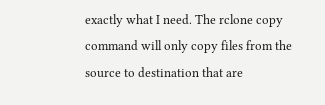exactly what I need. The rclone copy command will only copy files from the source to destination that are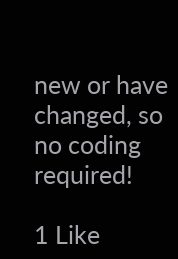new or have changed, so no coding required!

1 Like